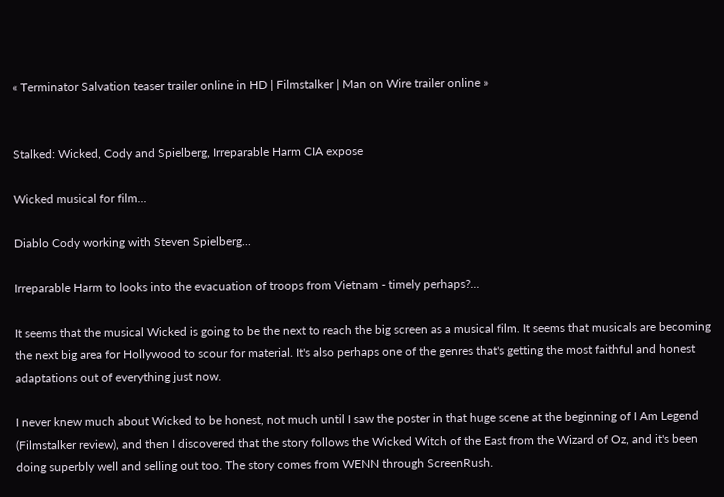« Terminator Salvation teaser trailer online in HD | Filmstalker | Man on Wire trailer online »


Stalked: Wicked, Cody and Spielberg, Irreparable Harm CIA expose

Wicked musical for film...

Diablo Cody working with Steven Spielberg...

Irreparable Harm to looks into the evacuation of troops from Vietnam - timely perhaps?...

It seems that the musical Wicked is going to be the next to reach the big screen as a musical film. It seems that musicals are becoming the next big area for Hollywood to scour for material. It's also perhaps one of the genres that's getting the most faithful and honest adaptations out of everything just now.

I never knew much about Wicked to be honest, not much until I saw the poster in that huge scene at the beginning of I Am Legend (Filmstalker review), and then I discovered that the story follows the Wicked Witch of the East from the Wizard of Oz, and it's been doing superbly well and selling out too. The story comes from WENN through ScreenRush.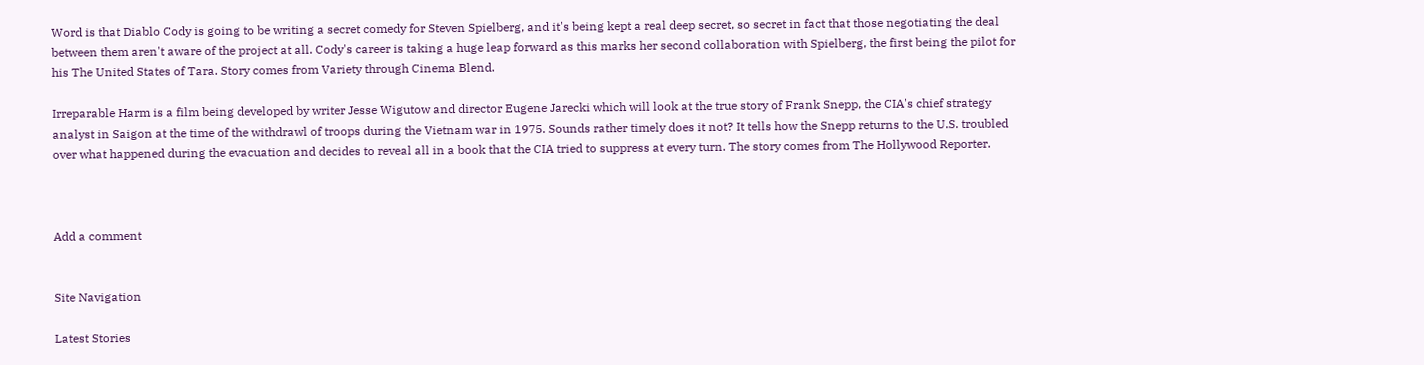Word is that Diablo Cody is going to be writing a secret comedy for Steven Spielberg, and it's being kept a real deep secret, so secret in fact that those negotiating the deal between them aren't aware of the project at all. Cody's career is taking a huge leap forward as this marks her second collaboration with Spielberg, the first being the pilot for his The United States of Tara. Story comes from Variety through Cinema Blend.

Irreparable Harm is a film being developed by writer Jesse Wigutow and director Eugene Jarecki which will look at the true story of Frank Snepp, the CIA's chief strategy analyst in Saigon at the time of the withdrawl of troops during the Vietnam war in 1975. Sounds rather timely does it not? It tells how the Snepp returns to the U.S. troubled over what happened during the evacuation and decides to reveal all in a book that the CIA tried to suppress at every turn. The story comes from The Hollywood Reporter.



Add a comment


Site Navigation

Latest Stories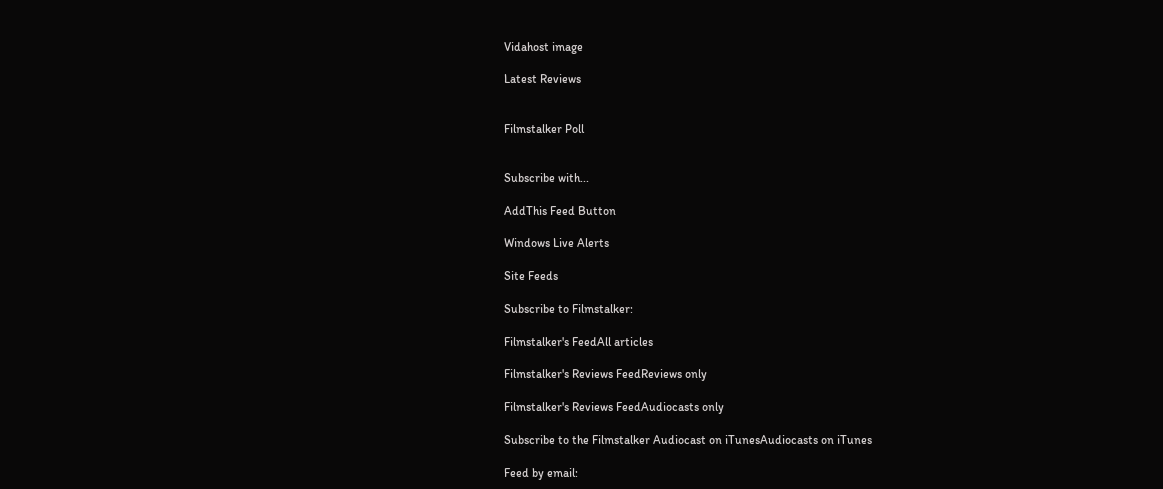Vidahost image

Latest Reviews


Filmstalker Poll


Subscribe with...

AddThis Feed Button

Windows Live Alerts

Site Feeds

Subscribe to Filmstalker:

Filmstalker's FeedAll articles

Filmstalker's Reviews FeedReviews only

Filmstalker's Reviews FeedAudiocasts only

Subscribe to the Filmstalker Audiocast on iTunesAudiocasts on iTunes

Feed by email: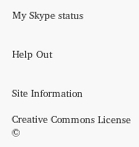My Skype status


Help Out


Site Information

Creative Commons License
©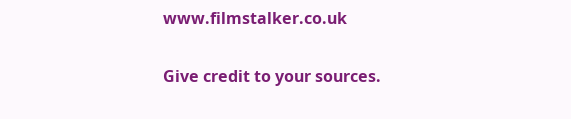www.filmstalker.co.uk

Give credit to your sources.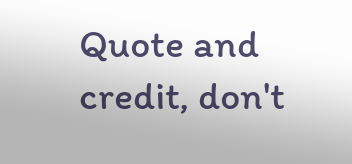Quote and credit, don't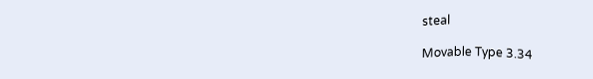steal

Movable Type 3.34